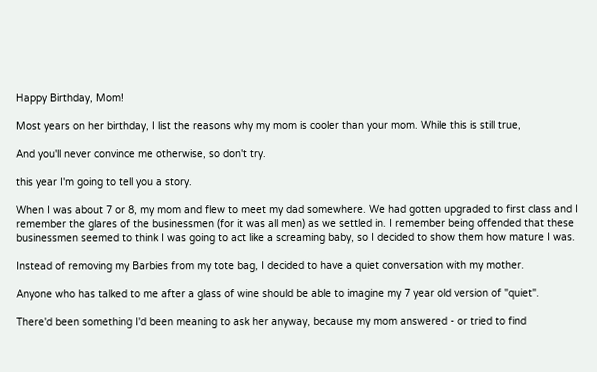Happy Birthday, Mom!

Most years on her birthday, I list the reasons why my mom is cooler than your mom. While this is still true,

And you'll never convince me otherwise, so don't try.

this year I'm going to tell you a story.

When I was about 7 or 8, my mom and flew to meet my dad somewhere. We had gotten upgraded to first class and I remember the glares of the businessmen (for it was all men) as we settled in. I remember being offended that these businessmen seemed to think I was going to act like a screaming baby, so I decided to show them how mature I was.

Instead of removing my Barbies from my tote bag, I decided to have a quiet conversation with my mother.

Anyone who has talked to me after a glass of wine should be able to imagine my 7 year old version of "quiet".

There'd been something I'd been meaning to ask her anyway, because my mom answered - or tried to find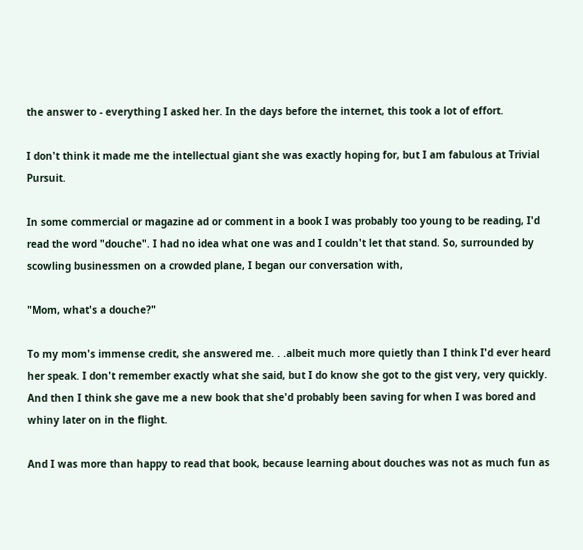the answer to - everything I asked her. In the days before the internet, this took a lot of effort.

I don't think it made me the intellectual giant she was exactly hoping for, but I am fabulous at Trivial Pursuit.

In some commercial or magazine ad or comment in a book I was probably too young to be reading, I'd read the word "douche". I had no idea what one was and I couldn't let that stand. So, surrounded by scowling businessmen on a crowded plane, I began our conversation with,

"Mom, what's a douche?"

To my mom's immense credit, she answered me. . .albeit much more quietly than I think I'd ever heard her speak. I don't remember exactly what she said, but I do know she got to the gist very, very quickly. And then I think she gave me a new book that she'd probably been saving for when I was bored and whiny later on in the flight.

And I was more than happy to read that book, because learning about douches was not as much fun as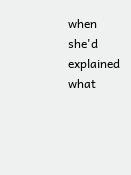when she'd explained what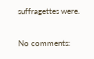suffragettes were.

No comments: